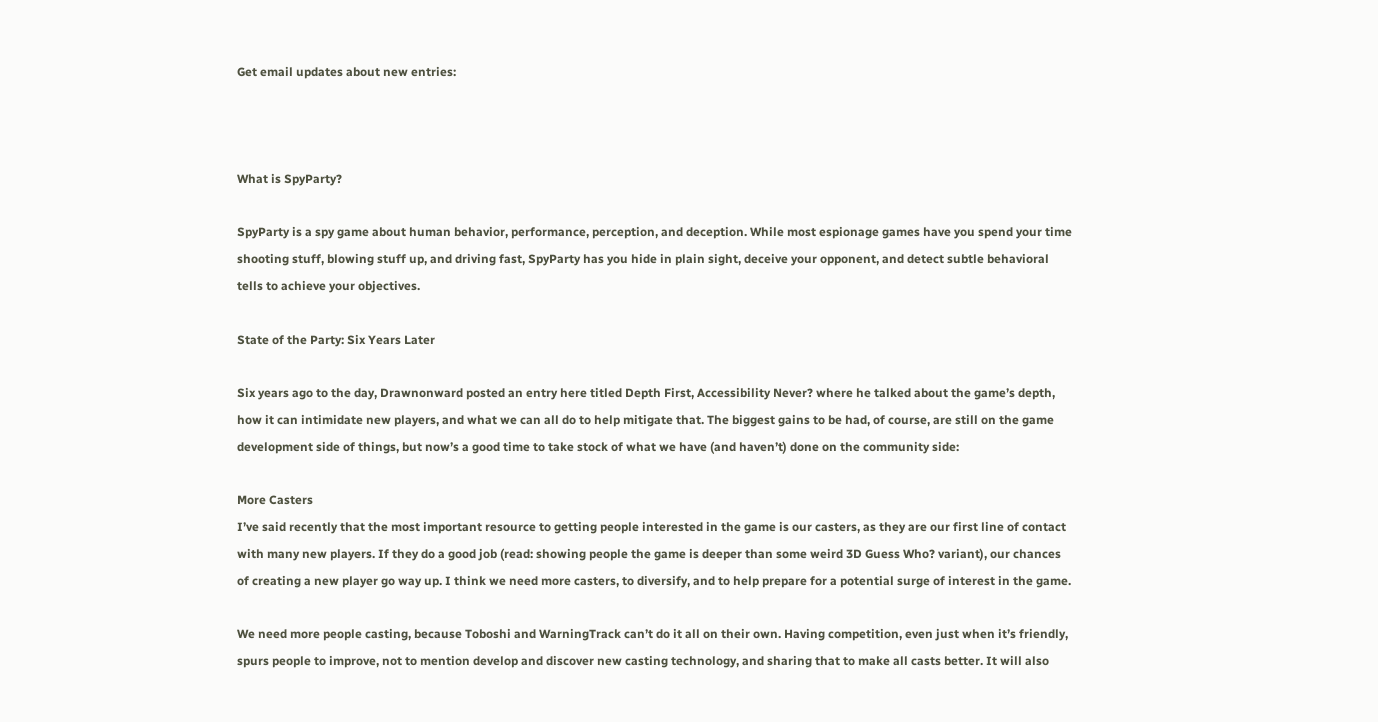Get email updates about new entries:



What is SpyParty?

SpyParty is a spy game about human behavior, performance, perception, and deception. While most espionage games have you spend your time shooting stuff, blowing stuff up, and driving fast, SpyParty has you hide in plain sight, deceive your opponent, and detect subtle behavioral tells to achieve your objectives.

State of the Party: Six Years Later

Six years ago to the day, Drawnonward posted an entry here titled Depth First, Accessibility Never? where he talked about the game’s depth, how it can intimidate new players, and what we can all do to help mitigate that. The biggest gains to be had, of course, are still on the game development side of things, but now’s a good time to take stock of what we have (and haven’t) done on the community side:

More Casters
I’ve said recently that the most important resource to getting people interested in the game is our casters, as they are our first line of contact with many new players. If they do a good job (read: showing people the game is deeper than some weird 3D Guess Who? variant), our chances of creating a new player go way up. I think we need more casters, to diversify, and to help prepare for a potential surge of interest in the game.

We need more people casting, because Toboshi and WarningTrack can’t do it all on their own. Having competition, even just when it’s friendly, spurs people to improve, not to mention develop and discover new casting technology, and sharing that to make all casts better. It will also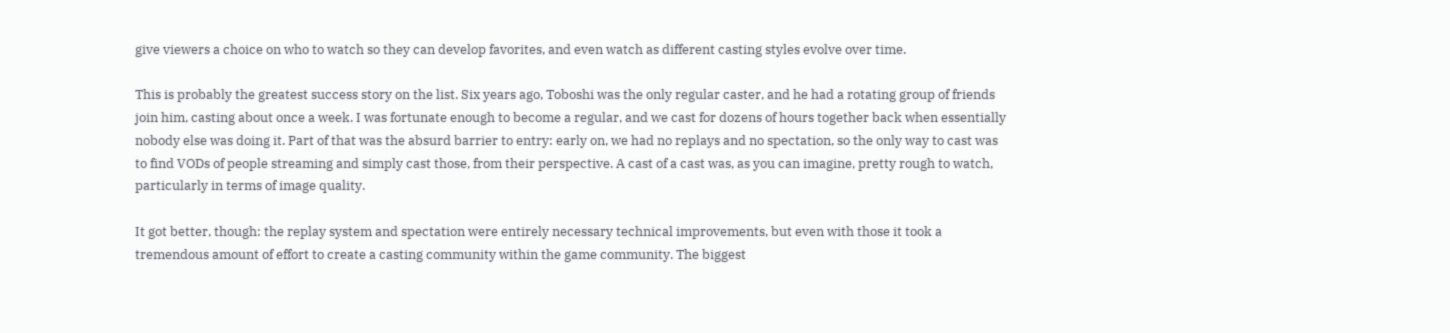give viewers a choice on who to watch so they can develop favorites, and even watch as different casting styles evolve over time.

This is probably the greatest success story on the list. Six years ago, Toboshi was the only regular caster, and he had a rotating group of friends join him, casting about once a week. I was fortunate enough to become a regular, and we cast for dozens of hours together back when essentially nobody else was doing it. Part of that was the absurd barrier to entry: early on, we had no replays and no spectation, so the only way to cast was to find VODs of people streaming and simply cast those, from their perspective. A cast of a cast was, as you can imagine, pretty rough to watch, particularly in terms of image quality.

It got better, though: the replay system and spectation were entirely necessary technical improvements, but even with those it took a tremendous amount of effort to create a casting community within the game community. The biggest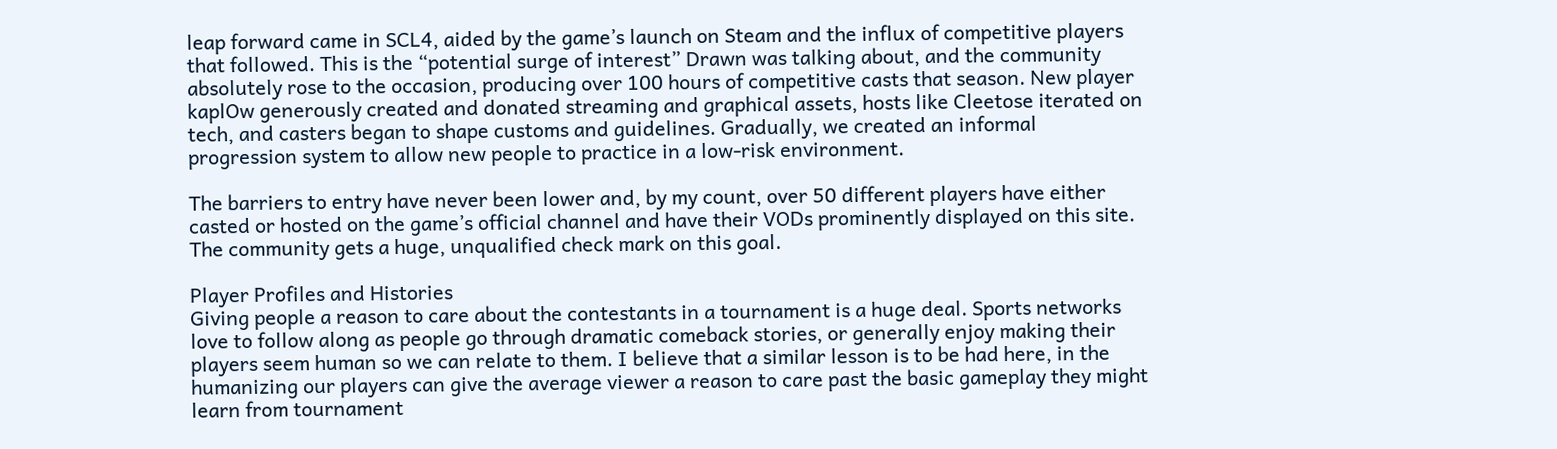leap forward came in SCL4, aided by the game’s launch on Steam and the influx of competitive players that followed. This is the “potential surge of interest” Drawn was talking about, and the community absolutely rose to the occasion, producing over 100 hours of competitive casts that season. New player kaplOw generously created and donated streaming and graphical assets, hosts like Cleetose iterated on tech, and casters began to shape customs and guidelines. Gradually, we created an informal progression system to allow new people to practice in a low-risk environment.

The barriers to entry have never been lower and, by my count, over 50 different players have either casted or hosted on the game’s official channel and have their VODs prominently displayed on this site. The community gets a huge, unqualified check mark on this goal.

Player Profiles and Histories
Giving people a reason to care about the contestants in a tournament is a huge deal. Sports networks love to follow along as people go through dramatic comeback stories, or generally enjoy making their players seem human so we can relate to them. I believe that a similar lesson is to be had here, in the humanizing our players can give the average viewer a reason to care past the basic gameplay they might learn from tournament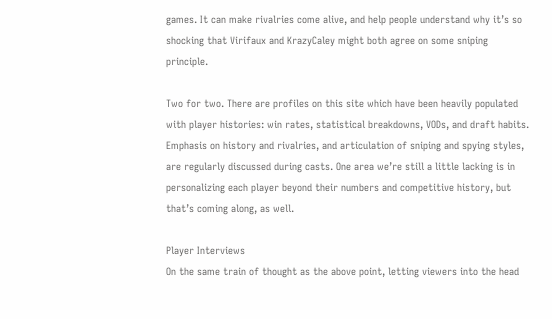games. It can make rivalries come alive, and help people understand why it’s so shocking that Virifaux and KrazyCaley might both agree on some sniping principle.

Two for two. There are profiles on this site which have been heavily populated with player histories: win rates, statistical breakdowns, VODs, and draft habits. Emphasis on history and rivalries, and articulation of sniping and spying styles, are regularly discussed during casts. One area we’re still a little lacking is in personalizing each player beyond their numbers and competitive history, but that’s coming along, as well.

Player Interviews
On the same train of thought as the above point, letting viewers into the head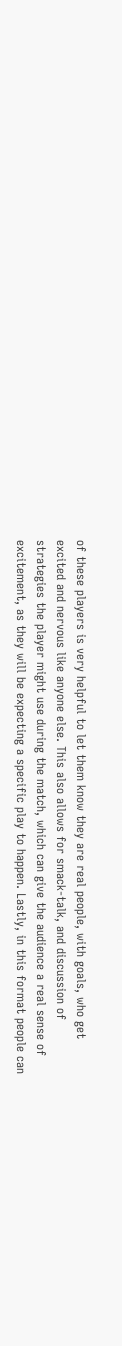of these players is very helpful to let them know they are real people, with goals, who get excited and nervous like anyone else. This also allows for smack-talk, and discussion of strategies the player might use during the match, which can give the audience a real sense of excitement, as they will be expecting a specific play to happen. Lastly, in this format people can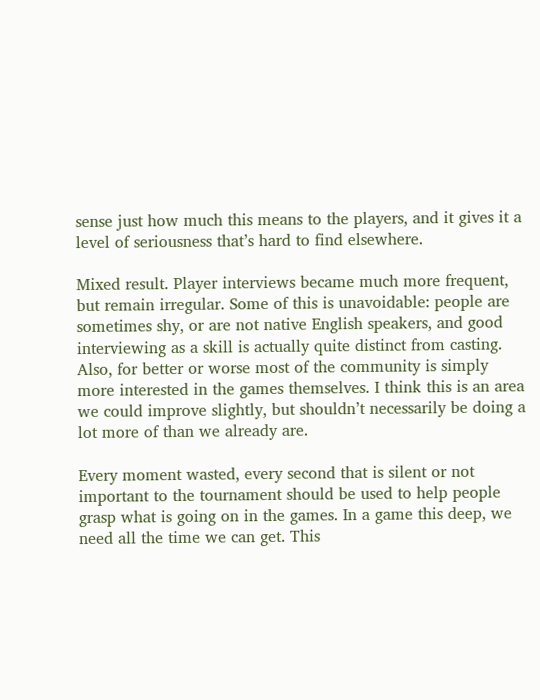sense just how much this means to the players, and it gives it a level of seriousness that’s hard to find elsewhere.

Mixed result. Player interviews became much more frequent, but remain irregular. Some of this is unavoidable: people are sometimes shy, or are not native English speakers, and good interviewing as a skill is actually quite distinct from casting. Also, for better or worse most of the community is simply more interested in the games themselves. I think this is an area we could improve slightly, but shouldn’t necessarily be doing a lot more of than we already are.

Every moment wasted, every second that is silent or not important to the tournament should be used to help people grasp what is going on in the games. In a game this deep, we need all the time we can get. This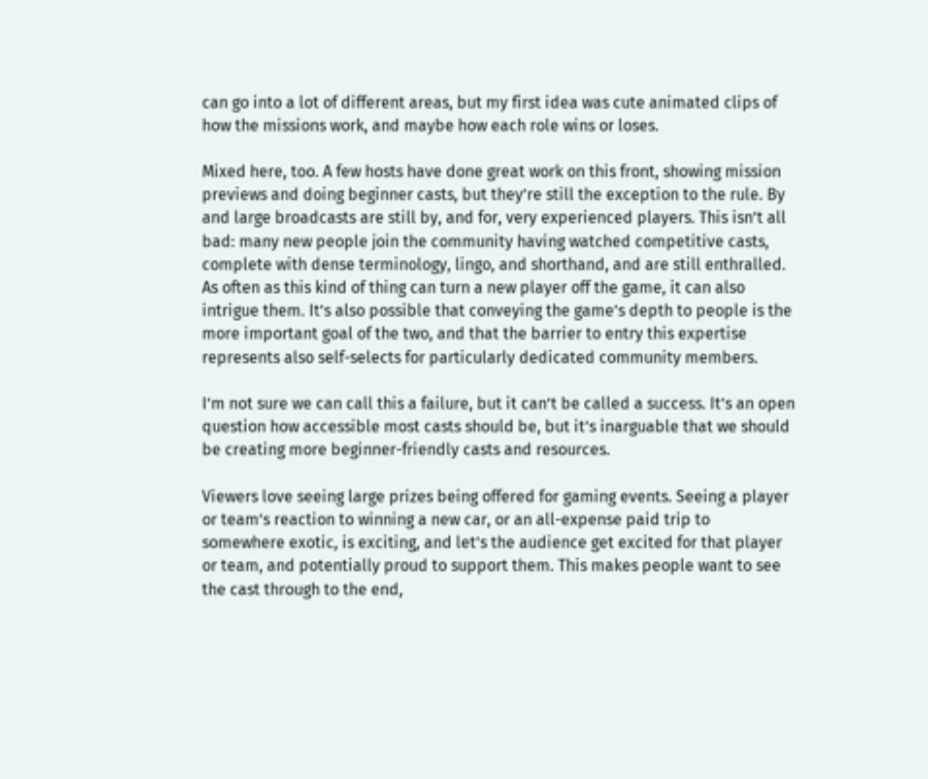can go into a lot of different areas, but my first idea was cute animated clips of how the missions work, and maybe how each role wins or loses.

Mixed here, too. A few hosts have done great work on this front, showing mission previews and doing beginner casts, but they’re still the exception to the rule. By and large broadcasts are still by, and for, very experienced players. This isn’t all bad: many new people join the community having watched competitive casts, complete with dense terminology, lingo, and shorthand, and are still enthralled. As often as this kind of thing can turn a new player off the game, it can also intrigue them. It’s also possible that conveying the game’s depth to people is the more important goal of the two, and that the barrier to entry this expertise represents also self-selects for particularly dedicated community members.

I’m not sure we can call this a failure, but it can’t be called a success. It’s an open question how accessible most casts should be, but it’s inarguable that we should be creating more beginner-friendly casts and resources.

Viewers love seeing large prizes being offered for gaming events. Seeing a player or team’s reaction to winning a new car, or an all-expense paid trip to somewhere exotic, is exciting, and let’s the audience get excited for that player or team, and potentially proud to support them. This makes people want to see the cast through to the end,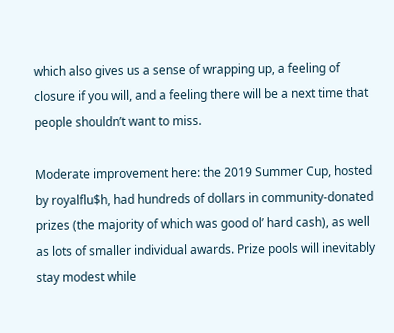which also gives us a sense of wrapping up, a feeling of closure if you will, and a feeling there will be a next time that people shouldn’t want to miss.

Moderate improvement here: the 2019 Summer Cup, hosted by royalflu$h, had hundreds of dollars in community-donated prizes (the majority of which was good ol’ hard cash), as well as lots of smaller individual awards. Prize pools will inevitably stay modest while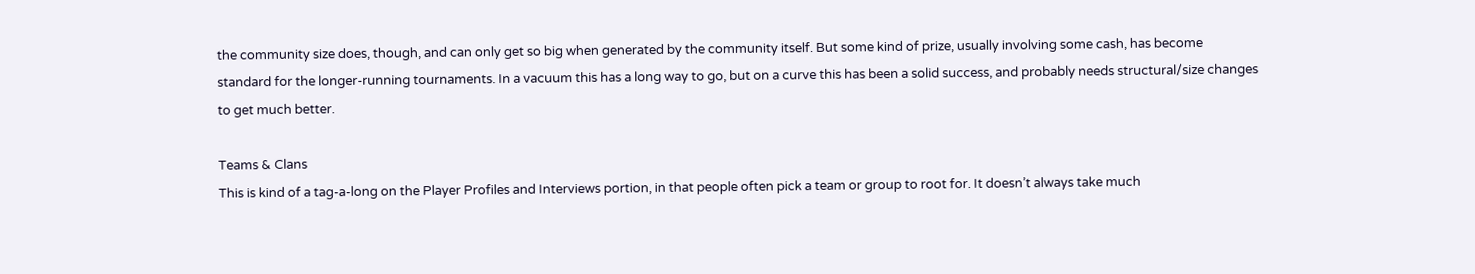the community size does, though, and can only get so big when generated by the community itself. But some kind of prize, usually involving some cash, has become standard for the longer-running tournaments. In a vacuum this has a long way to go, but on a curve this has been a solid success, and probably needs structural/size changes to get much better.

Teams & Clans
This is kind of a tag-a-long on the Player Profiles and Interviews portion, in that people often pick a team or group to root for. It doesn’t always take much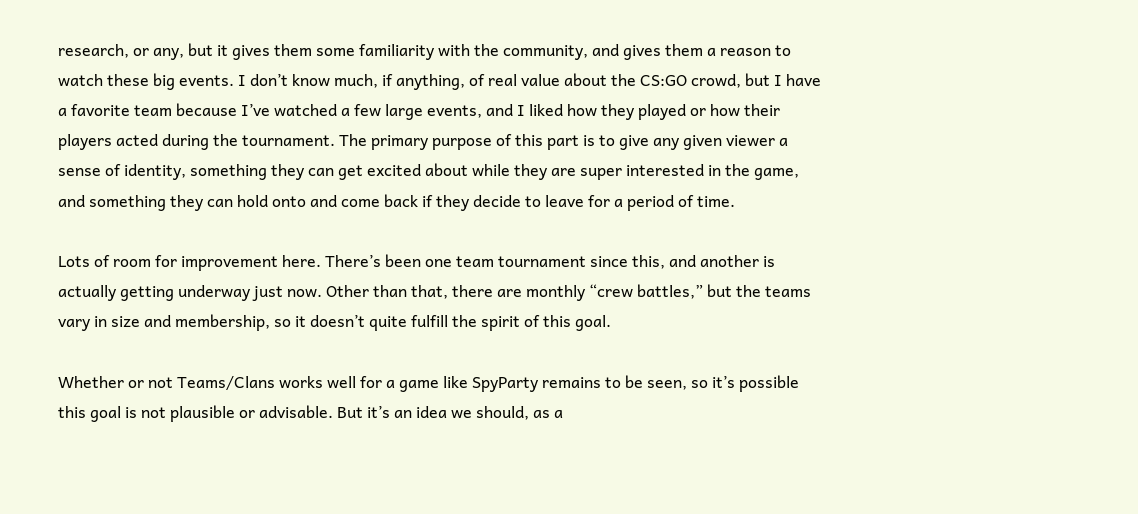research, or any, but it gives them some familiarity with the community, and gives them a reason to watch these big events. I don’t know much, if anything, of real value about the CS:GO crowd, but I have a favorite team because I’ve watched a few large events, and I liked how they played or how their players acted during the tournament. The primary purpose of this part is to give any given viewer a sense of identity, something they can get excited about while they are super interested in the game, and something they can hold onto and come back if they decide to leave for a period of time.

Lots of room for improvement here. There’s been one team tournament since this, and another is actually getting underway just now. Other than that, there are monthly “crew battles,” but the teams vary in size and membership, so it doesn’t quite fulfill the spirit of this goal.

Whether or not Teams/Clans works well for a game like SpyParty remains to be seen, so it’s possible this goal is not plausible or advisable. But it’s an idea we should, as a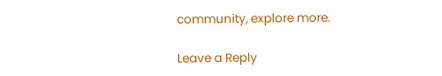community, explore more.

Leave a Reply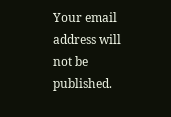Your email address will not be published.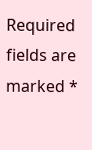Required fields are marked *